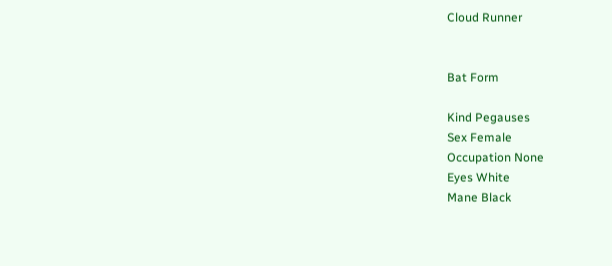Cloud Runner


Bat Form

Kind Pegauses
Sex Female
Occupation None
Eyes White
Mane Black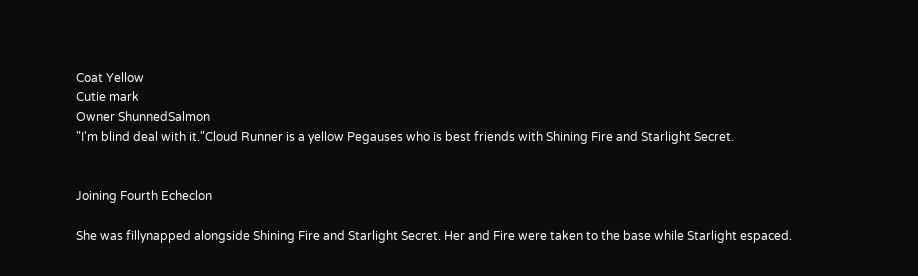Coat Yellow
Cutie mark
Owner ShunnedSalmon
"I'm blind deal with it."Cloud Runner is a yellow Pegauses who is best friends with Shining Fire and Starlight Secret.


Joining Fourth Echeclon

She was fillynapped alongside Shining Fire and Starlight Secret. Her and Fire were taken to the base while Starlight espaced.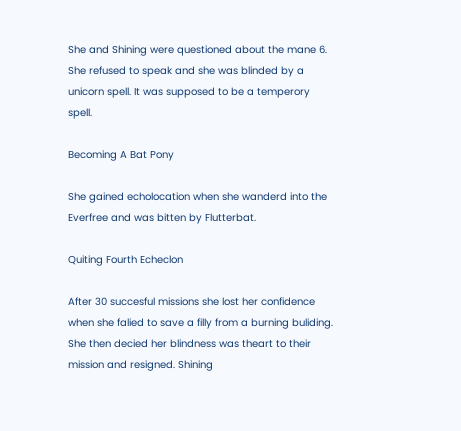She and Shining were questioned about the mane 6. She refused to speak and she was blinded by a unicorn spell. It was supposed to be a temperory spell.

Becoming A Bat Pony

She gained echolocation when she wanderd into the Everfree and was bitten by Flutterbat.

Quiting Fourth Echeclon

After 30 succesful missions she lost her confidence when she falied to save a filly from a burning buliding. She then decied her blindness was theart to their mission and resigned. Shining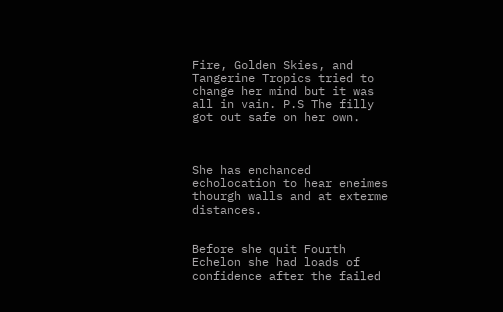Fire, Golden Skies, and Tangerine Tropics tried to change her mind but it was all in vain. P.S The filly got out safe on her own.



She has enchanced echolocation to hear eneimes thourgh walls and at exterme distances.


Before she quit Fourth Echelon she had loads of confidence after the failed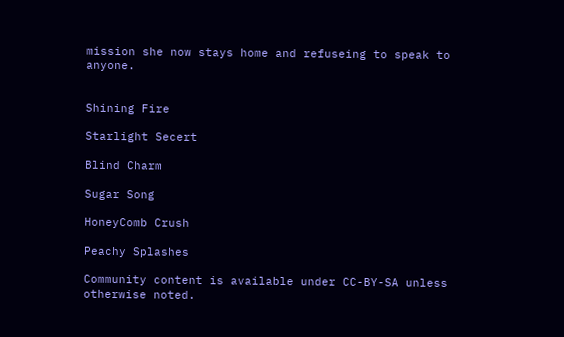mission she now stays home and refuseing to speak to anyone.


Shining Fire

Starlight Secert

Blind Charm

Sugar Song

HoneyComb Crush

Peachy Splashes

Community content is available under CC-BY-SA unless otherwise noted.